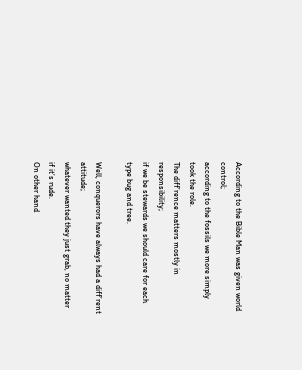According to the Bible Man was given world control;
according to the fossils we more simply took the role.
The diff’rence matters mostly in responsibility;
if we be stewards we should care for each type bug and tree.

Well, conquerors have always had a diff’rent attitude;
whatever wanted they just grab, no matter if it’s rude.
On other hand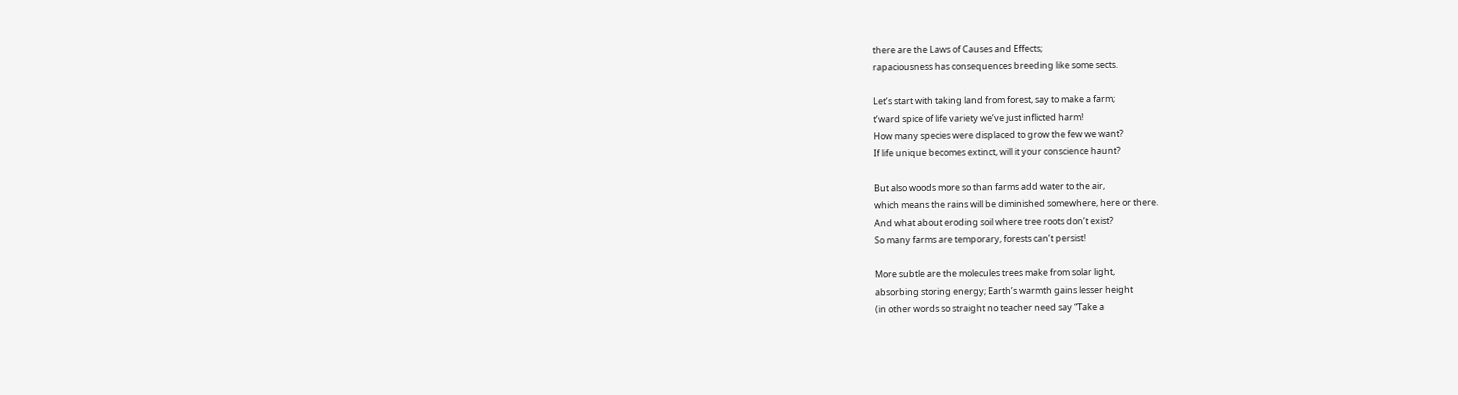there are the Laws of Causes and Effects;
rapaciousness has consequences breeding like some sects.

Let’s start with taking land from forest, say to make a farm;
t’ward spice of life variety we’ve just inflicted harm!
How many species were displaced to grow the few we want?
If life unique becomes extinct, will it your conscience haunt?

But also woods more so than farms add water to the air,
which means the rains will be diminished somewhere, here or there.
And what about eroding soil where tree roots don’t exist?
So many farms are temporary, forests can’t persist!

More subtle are the molecules trees make from solar light,
absorbing storing energy; Earth’s warmth gains lesser height
(in other words so straight no teacher need say “Take a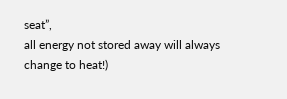seat”,
all energy not stored away will always change to heat!)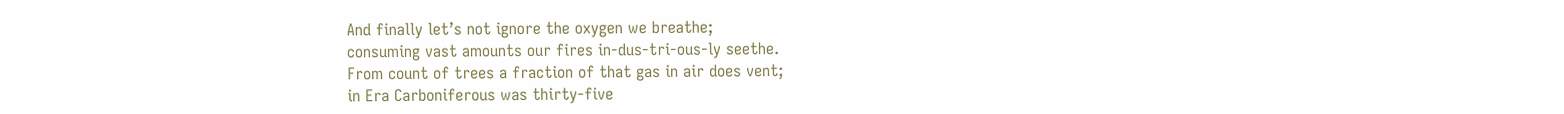And finally let’s not ignore the oxygen we breathe;
consuming vast amounts our fires in-dus-tri-ous-ly seethe.
From count of trees a fraction of that gas in air does vent;
in Era Carboniferous was thirty-five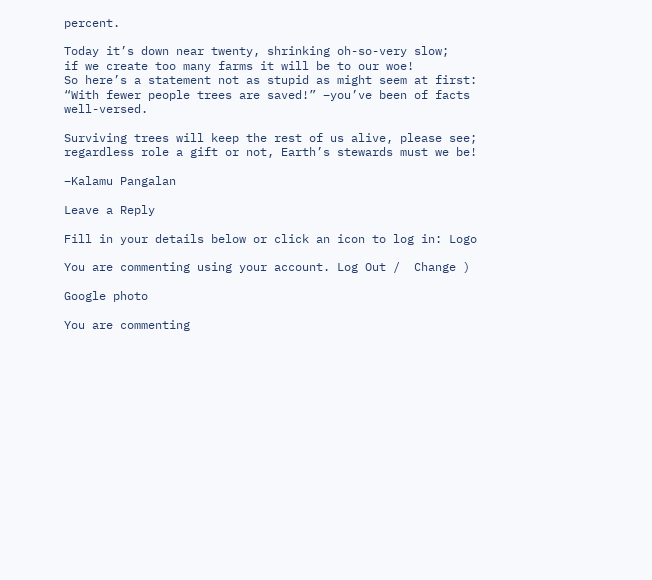percent.

Today it’s down near twenty, shrinking oh-so-very slow;
if we create too many farms it will be to our woe!
So here’s a statement not as stupid as might seem at first:
“With fewer people trees are saved!” –you’ve been of facts well-versed.

Surviving trees will keep the rest of us alive, please see;
regardless role a gift or not, Earth’s stewards must we be!

–Kalamu Pangalan

Leave a Reply

Fill in your details below or click an icon to log in: Logo

You are commenting using your account. Log Out /  Change )

Google photo

You are commenting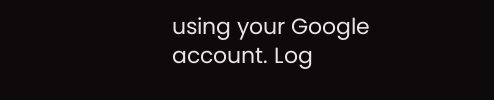using your Google account. Log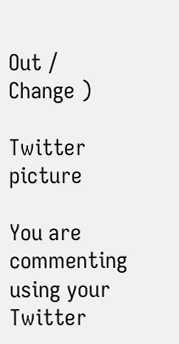Out /  Change )

Twitter picture

You are commenting using your Twitter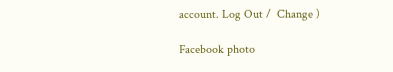account. Log Out /  Change )

Facebook photo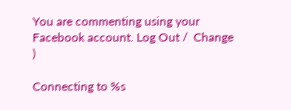You are commenting using your Facebook account. Log Out /  Change )

Connecting to %s